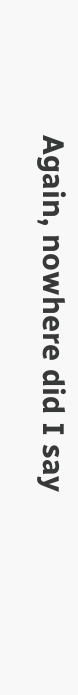Again, nowhere did I say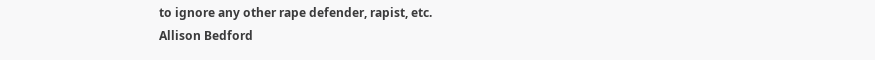to ignore any other rape defender, rapist, etc.
Allison Bedford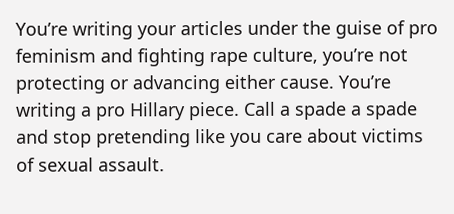You’re writing your articles under the guise of pro feminism and fighting rape culture, you’re not protecting or advancing either cause. You’re writing a pro Hillary piece. Call a spade a spade and stop pretending like you care about victims of sexual assault.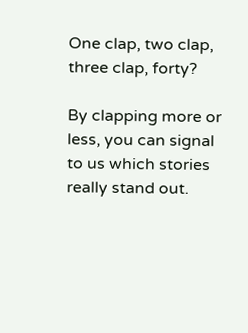One clap, two clap, three clap, forty?

By clapping more or less, you can signal to us which stories really stand out.